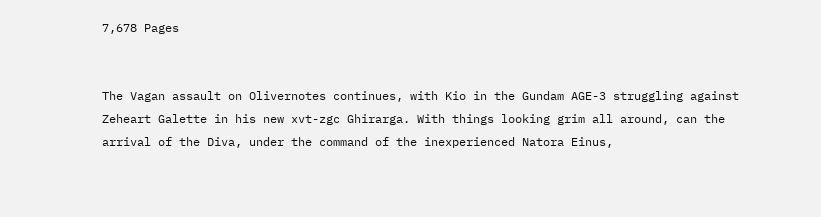7,678 Pages


The Vagan assault on Olivernotes continues, with Kio in the Gundam AGE-3 struggling against Zeheart Galette in his new xvt-zgc Ghirarga. With things looking grim all around, can the arrival of the Diva, under the command of the inexperienced Natora Einus,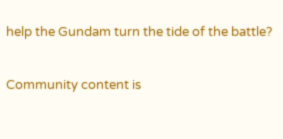help the Gundam turn the tide of the battle?

Community content is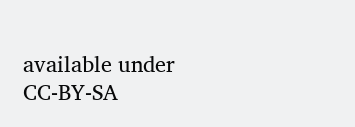available under CC-BY-SA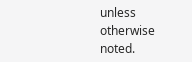unless otherwise noted.